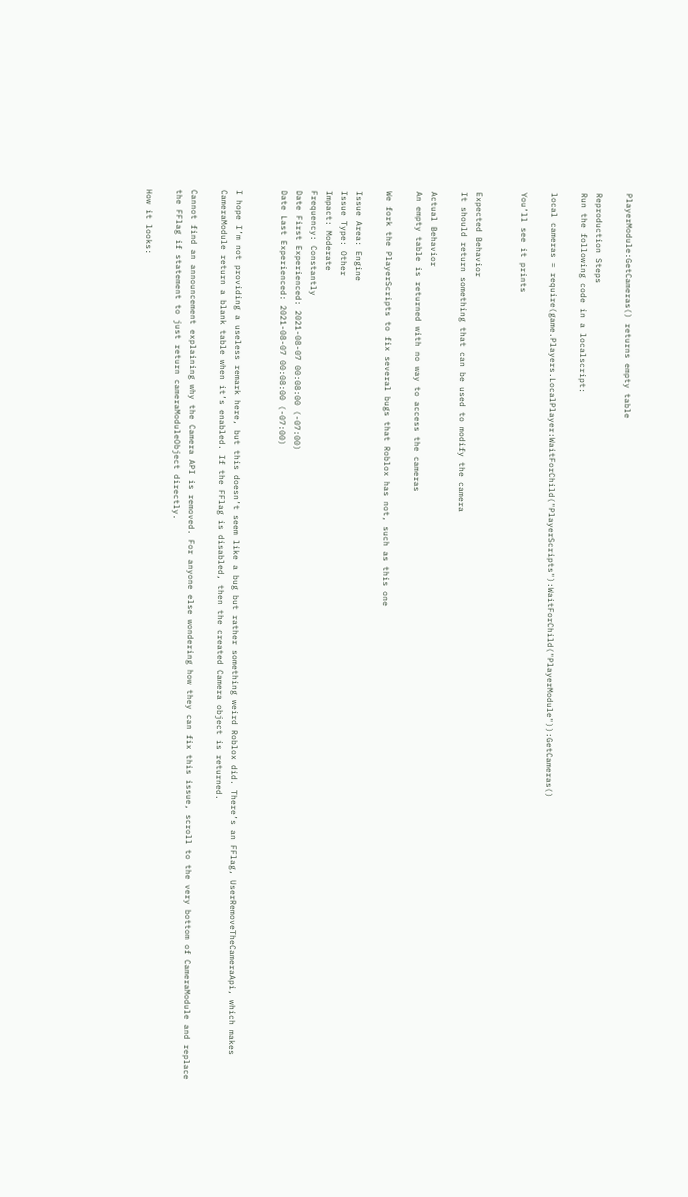PlayerModule:GetCameras() returns empty table

Reproduction Steps
Run the following code in a localscript:

local cameras = require(game.Players.LocalPlayer:WaitForChild("PlayerScripts"):WaitForChild("PlayerModule")):GetCameras()

You’ll see it prints


Expected Behavior
It should return something that can be used to modify the camera

Actual Behavior
An empty table is returned with no way to access the cameras

We fork the PlayerScripts to fix several bugs that Roblox has not, such as this one

Issue Area: Engine
Issue Type: Other
Impact: Moderate
Frequency: Constantly
Date First Experienced: 2021-08-07 00:08:00 (-07:00)
Date Last Experienced: 2021-08-07 00:08:00 (-07:00)


I hope I’m not providing a useless remark here, but this doesn’t seem like a bug but rather something weird Roblox did. There’s an FFlag, UserRemoveTheCameraApi, which makes CameraModule return a blank table when it’s enabled. If the FFlag is disabled, then the created Camera object is returned.

Cannot find an announcement explaining why the Camera API is removed. For anyone else wondering how they can fix this issue, scroll to the very bottom of CameraModule and replace the FFlag if statement to just return cameraModuleObject directly.

How it looks: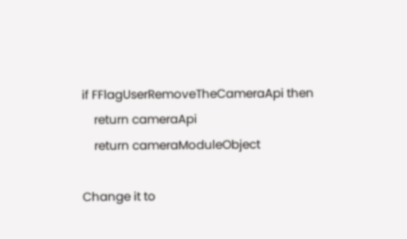if FFlagUserRemoveTheCameraApi then
    return cameraApi
    return cameraModuleObject

Change it to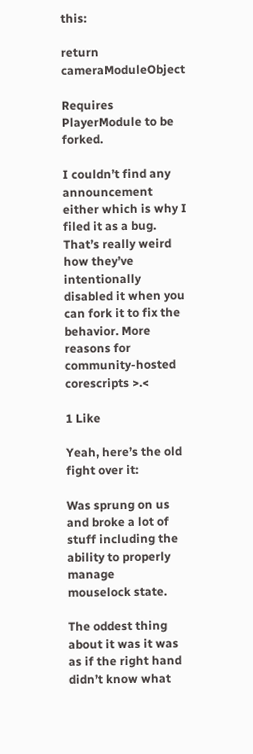this:

return cameraModuleObject

Requires PlayerModule to be forked.

I couldn’t find any announcement either which is why I filed it as a bug. That’s really weird how they’ve intentionally disabled it when you can fork it to fix the behavior. More reasons for community-hosted corescripts >.<

1 Like

Yeah, here’s the old fight over it:

Was sprung on us and broke a lot of stuff including the ability to properly manage
mouselock state.

The oddest thing about it was it was as if the right hand didn’t know what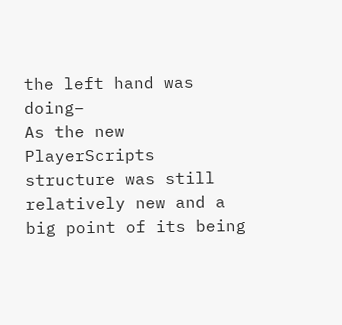the left hand was doing–
As the new PlayerScripts structure was still relatively new and a big point of its being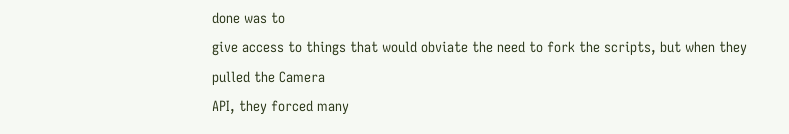done was to
give access to things that would obviate the need to fork the scripts, but when they pulled the Camera
API, they forced many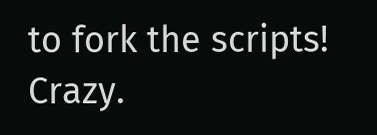to fork the scripts! Crazy.